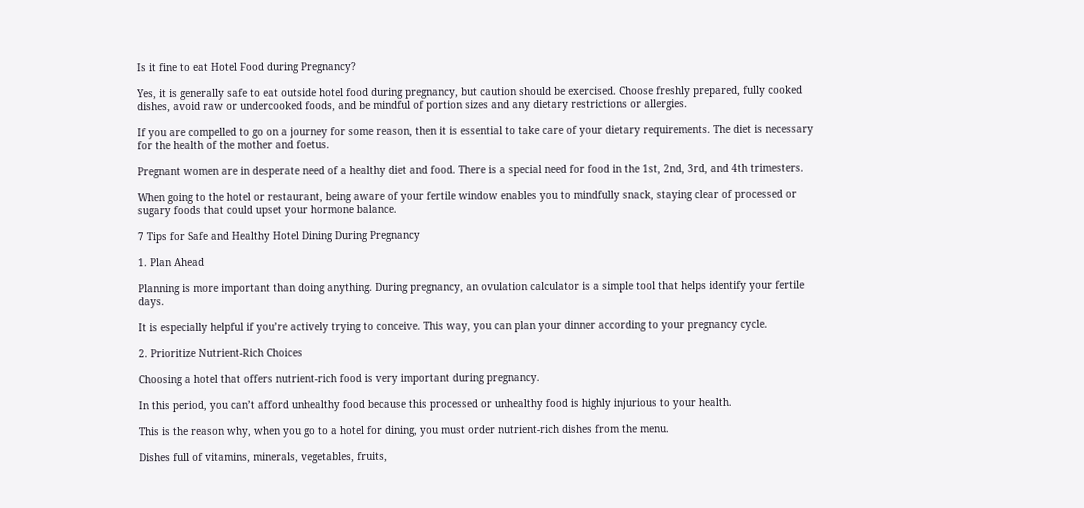Is it fine to eat Hotel Food during Pregnancy?

Yes, it is generally safe to eat outside hotel food during pregnancy, but caution should be exercised. Choose freshly prepared, fully cooked dishes, avoid raw or undercooked foods, and be mindful of portion sizes and any dietary restrictions or allergies.

If you are compelled to go on a journey for some reason, then it is essential to take care of your dietary requirements. The diet is necessary for the health of the mother and foetus.

Pregnant women are in desperate need of a healthy diet and food. There is a special need for food in the 1st, 2nd, 3rd, and 4th trimesters.

When going to the hotel or restaurant, being aware of your fertile window enables you to mindfully snack, staying clear of processed or sugary foods that could upset your hormone balance.

7 Tips for Safe and Healthy Hotel Dining During Pregnancy

1. Plan Ahead

Planning is more important than doing anything. During pregnancy, an ovulation calculator is a simple tool that helps identify your fertile days.

It is especially helpful if you’re actively trying to conceive. This way, you can plan your dinner according to your pregnancy cycle.

2. Prioritize Nutrient-Rich Choices

Choosing a hotel that offers nutrient-rich food is very important during pregnancy.

In this period, you can’t afford unhealthy food because this processed or unhealthy food is highly injurious to your health.

This is the reason why, when you go to a hotel for dining, you must order nutrient-rich dishes from the menu.

Dishes full of vitamins, minerals, vegetables, fruits,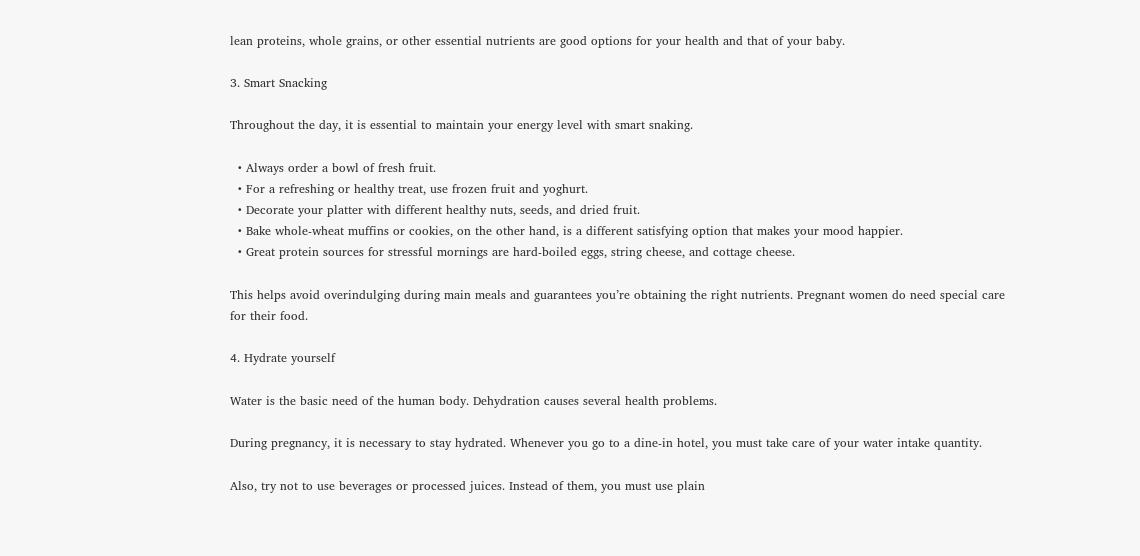lean proteins, whole grains, or other essential nutrients are good options for your health and that of your baby.

3. Smart Snacking

Throughout the day, it is essential to maintain your energy level with smart snaking.

  • Always order a bowl of fresh fruit.
  • For a refreshing or healthy treat, use frozen fruit and yoghurt.
  • Decorate your platter with different healthy nuts, seeds, and dried fruit.
  • Bake whole-wheat muffins or cookies, on the other hand, is a different satisfying option that makes your mood happier.
  • Great protein sources for stressful mornings are hard-boiled eggs, string cheese, and cottage cheese.

This helps avoid overindulging during main meals and guarantees you’re obtaining the right nutrients. Pregnant women do need special care for their food.

4. Hydrate yourself

Water is the basic need of the human body. Dehydration causes several health problems.

During pregnancy, it is necessary to stay hydrated. Whenever you go to a dine-in hotel, you must take care of your water intake quantity.

Also, try not to use beverages or processed juices. Instead of them, you must use plain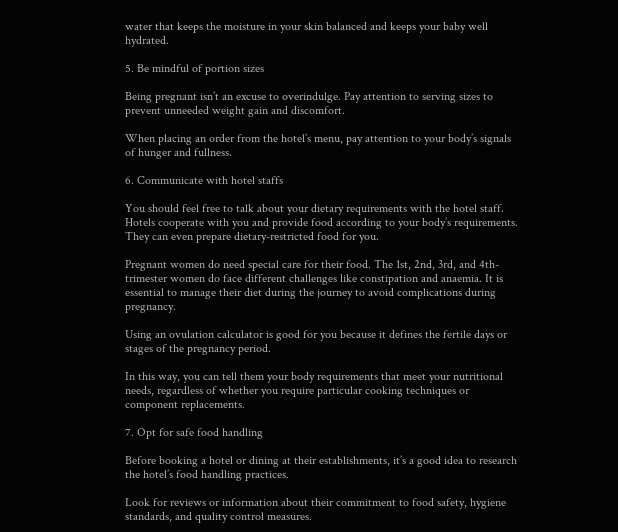water that keeps the moisture in your skin balanced and keeps your baby well hydrated.

5. Be mindful of portion sizes

Being pregnant isn’t an excuse to overindulge. Pay attention to serving sizes to prevent unneeded weight gain and discomfort.

When placing an order from the hotel’s menu, pay attention to your body’s signals of hunger and fullness.

6. Communicate with hotel staffs

You should feel free to talk about your dietary requirements with the hotel staff. Hotels cooperate with you and provide food according to your body’s requirements. They can even prepare dietary-restricted food for you.

Pregnant women do need special care for their food. The 1st, 2nd, 3rd, and 4th-trimester women do face different challenges like constipation and anaemia. It is essential to manage their diet during the journey to avoid complications during pregnancy.

Using an ovulation calculator is good for you because it defines the fertile days or stages of the pregnancy period.

In this way, you can tell them your body requirements that meet your nutritional needs, regardless of whether you require particular cooking techniques or component replacements.

7. Opt for safe food handling

Before booking a hotel or dining at their establishments, it’s a good idea to research the hotel’s food handling practices.

Look for reviews or information about their commitment to food safety, hygiene standards, and quality control measures.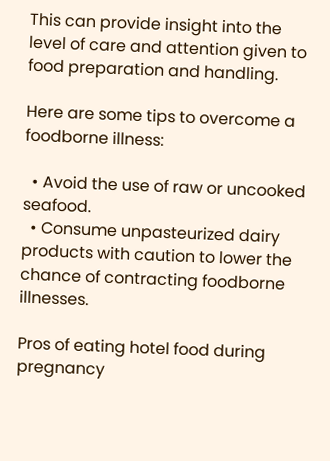This can provide insight into the level of care and attention given to food preparation and handling.

Here are some tips to overcome a foodborne illness:

  • Avoid the use of raw or uncooked seafood.
  • Consume unpasteurized dairy products with caution to lower the chance of contracting foodborne illnesses.

Pros of eating hotel food during pregnancy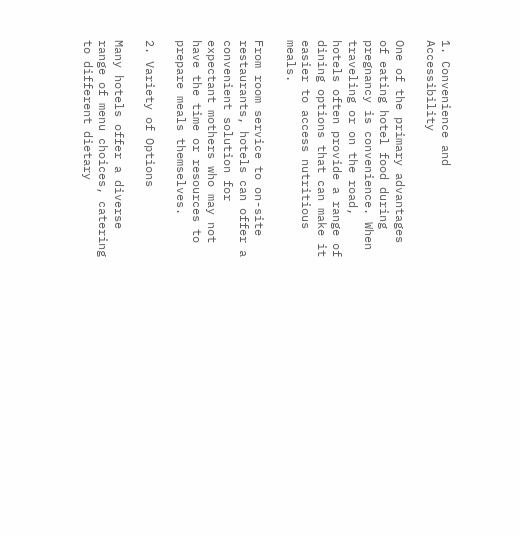1. Convenience and Accessibility

One of the primary advantages of eating hotel food during pregnancy is convenience. When traveling or on the road, hotels often provide a range of dining options that can make it easier to access nutritious meals.

From room service to on-site restaurants, hotels can offer a convenient solution for expectant mothers who may not have the time or resources to prepare meals themselves.

2. Variety of Options

Many hotels offer a diverse range of menu choices, catering to different dietary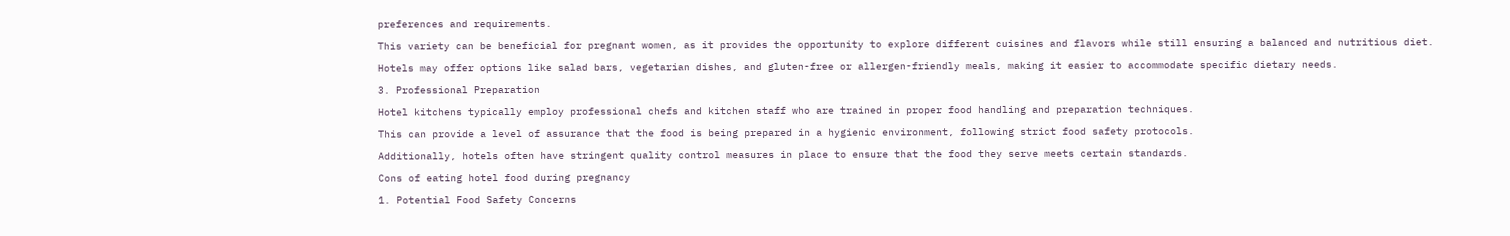preferences and requirements.

This variety can be beneficial for pregnant women, as it provides the opportunity to explore different cuisines and flavors while still ensuring a balanced and nutritious diet.

Hotels may offer options like salad bars, vegetarian dishes, and gluten-free or allergen-friendly meals, making it easier to accommodate specific dietary needs.

3. Professional Preparation

Hotel kitchens typically employ professional chefs and kitchen staff who are trained in proper food handling and preparation techniques.

This can provide a level of assurance that the food is being prepared in a hygienic environment, following strict food safety protocols.

Additionally, hotels often have stringent quality control measures in place to ensure that the food they serve meets certain standards.

Cons of eating hotel food during pregnancy

1. Potential Food Safety Concerns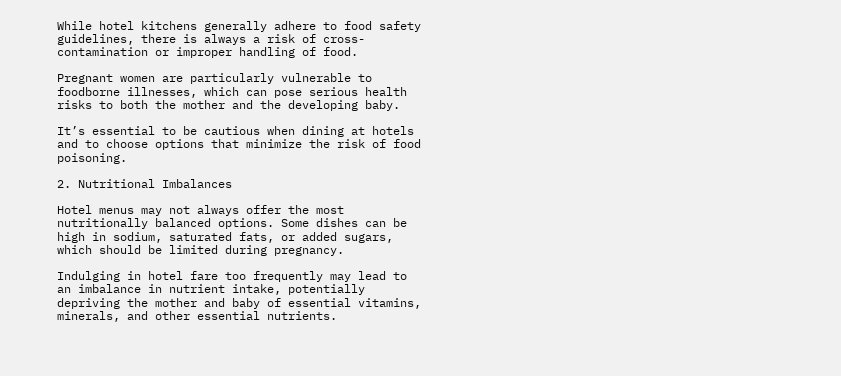While hotel kitchens generally adhere to food safety guidelines, there is always a risk of cross-contamination or improper handling of food.

Pregnant women are particularly vulnerable to foodborne illnesses, which can pose serious health risks to both the mother and the developing baby.

It’s essential to be cautious when dining at hotels and to choose options that minimize the risk of food poisoning.

2. Nutritional Imbalances

Hotel menus may not always offer the most nutritionally balanced options. Some dishes can be high in sodium, saturated fats, or added sugars, which should be limited during pregnancy.

Indulging in hotel fare too frequently may lead to an imbalance in nutrient intake, potentially depriving the mother and baby of essential vitamins, minerals, and other essential nutrients.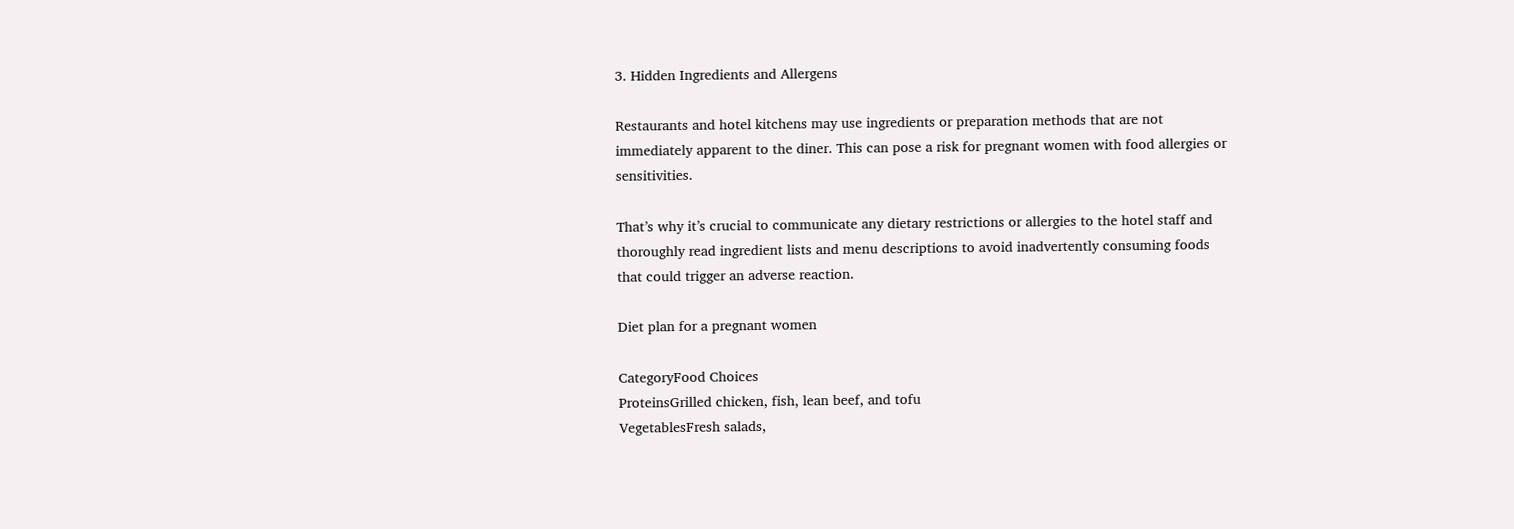3. Hidden Ingredients and Allergens

Restaurants and hotel kitchens may use ingredients or preparation methods that are not immediately apparent to the diner. This can pose a risk for pregnant women with food allergies or sensitivities.

That’s why it’s crucial to communicate any dietary restrictions or allergies to the hotel staff and thoroughly read ingredient lists and menu descriptions to avoid inadvertently consuming foods that could trigger an adverse reaction.

Diet plan for a pregnant women

CategoryFood Choices
ProteinsGrilled chicken, fish, lean beef, and tofu
VegetablesFresh salads,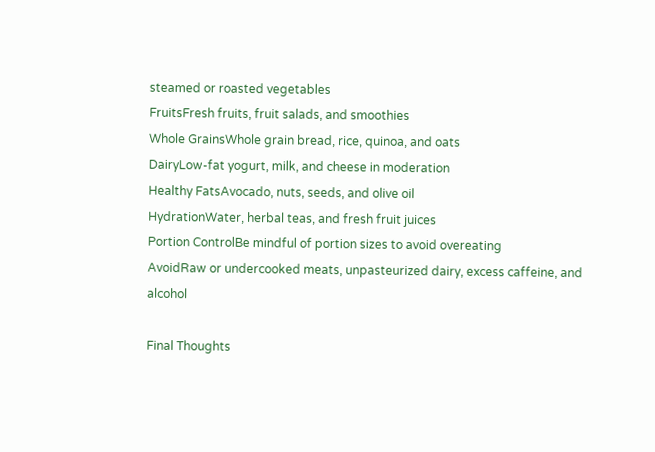steamed or roasted vegetables
FruitsFresh fruits, fruit salads, and smoothies
Whole GrainsWhole grain bread, rice, quinoa, and oats
DairyLow-fat yogurt, milk, and cheese in moderation
Healthy FatsAvocado, nuts, seeds, and olive oil
HydrationWater, herbal teas, and fresh fruit juices
Portion ControlBe mindful of portion sizes to avoid overeating
AvoidRaw or undercooked meats, unpasteurized dairy, excess caffeine, and alcohol

Final Thoughts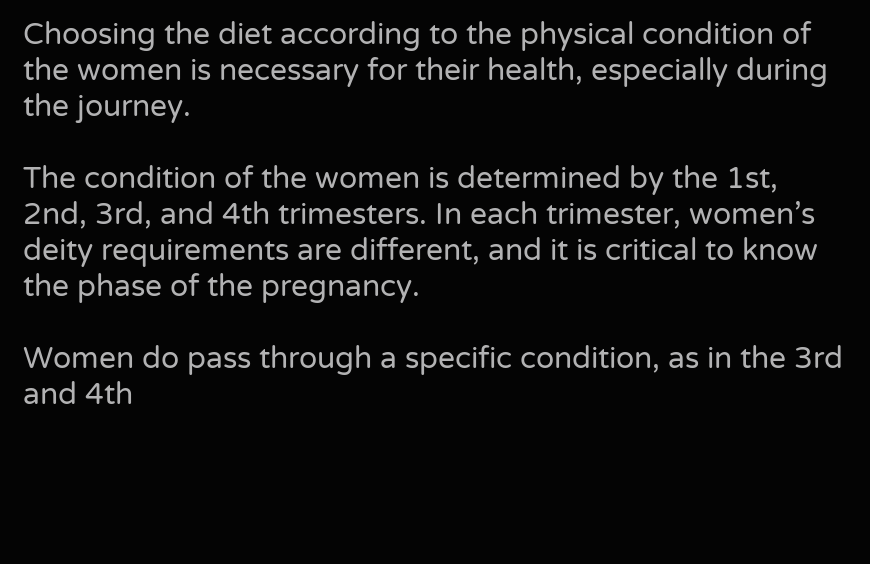Choosing the diet according to the physical condition of the women is necessary for their health, especially during the journey.

The condition of the women is determined by the 1st, 2nd, 3rd, and 4th trimesters. In each trimester, women’s deity requirements are different, and it is critical to know the phase of the pregnancy.

Women do pass through a specific condition, as in the 3rd and 4th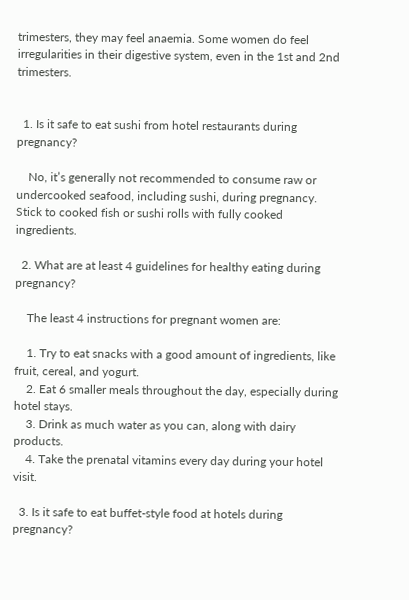trimesters, they may feel anaemia. Some women do feel irregularities in their digestive system, even in the 1st and 2nd trimesters.


  1. Is it safe to eat sushi from hotel restaurants during pregnancy?

    No, it’s generally not recommended to consume raw or undercooked seafood, including sushi, during pregnancy. Stick to cooked fish or sushi rolls with fully cooked ingredients.

  2. What are at least 4 guidelines for healthy eating during pregnancy?

    The least 4 instructions for pregnant women are:

    1. Try to eat snacks with a good amount of ingredients, like fruit, cereal, and yogurt.
    2. Eat 6 smaller meals throughout the day, especially during hotel stays.
    3. Drink as much water as you can, along with dairy products.
    4. Take the prenatal vitamins every day during your hotel visit.

  3. Is it safe to eat buffet-style food at hotels during pregnancy?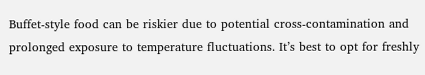Buffet-style food can be riskier due to potential cross-contamination and prolonged exposure to temperature fluctuations. It’s best to opt for freshly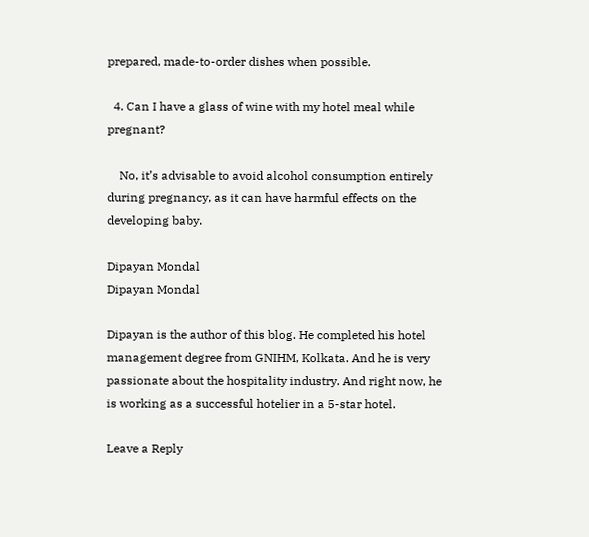prepared, made-to-order dishes when possible.

  4. Can I have a glass of wine with my hotel meal while pregnant?

    No, it’s advisable to avoid alcohol consumption entirely during pregnancy, as it can have harmful effects on the developing baby.

Dipayan Mondal
Dipayan Mondal

Dipayan is the author of this blog. He completed his hotel management degree from GNIHM, Kolkata. And he is very passionate about the hospitality industry. And right now, he is working as a successful hotelier in a 5-star hotel.

Leave a Reply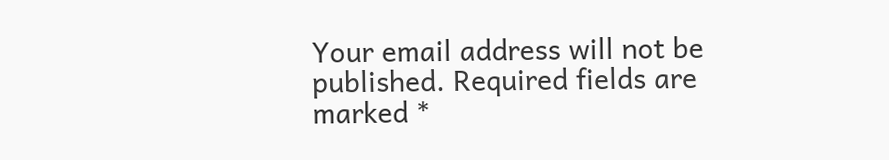Your email address will not be published. Required fields are marked *